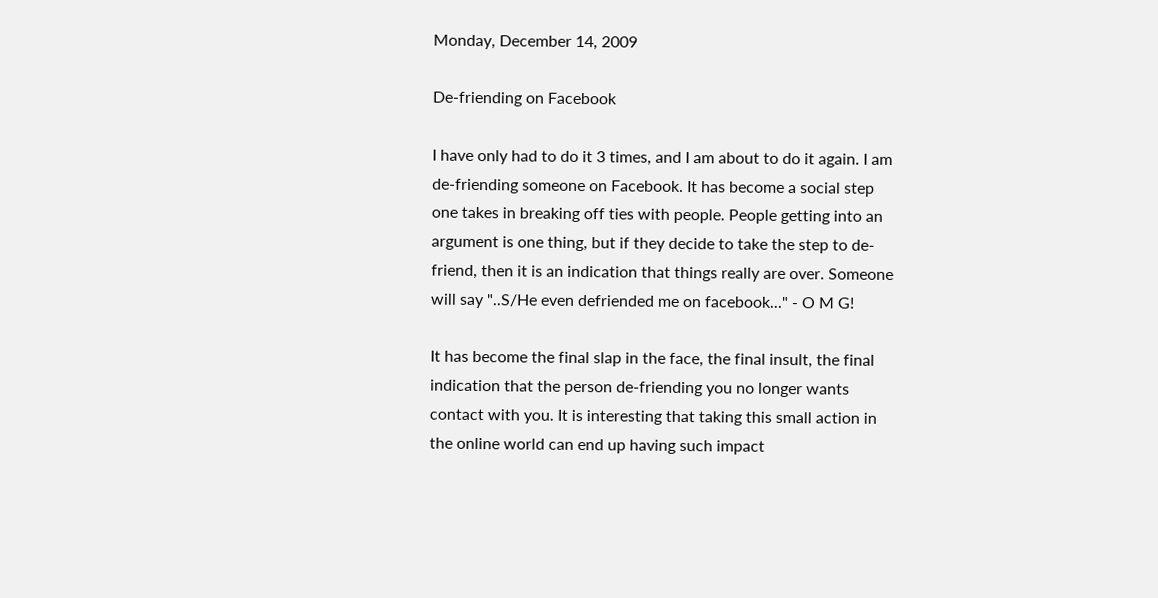Monday, December 14, 2009

De-friending on Facebook

I have only had to do it 3 times, and I am about to do it again. I am de-friending someone on Facebook. It has become a social step one takes in breaking off ties with people. People getting into an argument is one thing, but if they decide to take the step to de-friend, then it is an indication that things really are over. Someone will say "..S/He even defriended me on facebook..." - O M G!

It has become the final slap in the face, the final insult, the final indication that the person de-friending you no longer wants contact with you. It is interesting that taking this small action in the online world can end up having such impact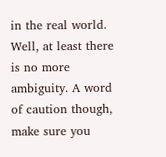in the real world. Well, at least there is no more ambiguity. A word of caution though, make sure you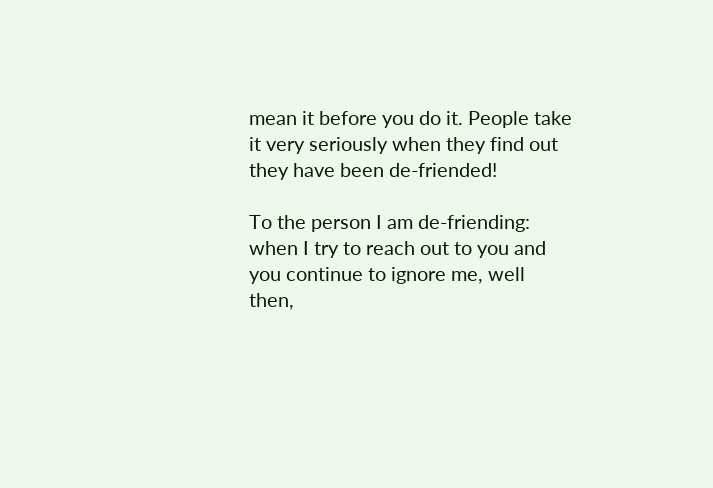mean it before you do it. People take it very seriously when they find out they have been de-friended!

To the person I am de-friending: when I try to reach out to you and you continue to ignore me, well then,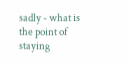sadly - what is the point of staying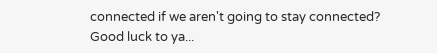connected if we aren't going to stay connected? Good luck to ya...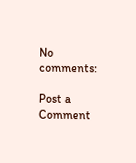No comments:

Post a Comment